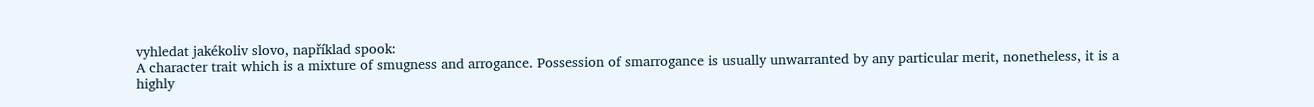vyhledat jakékoliv slovo, například spook:
A character trait which is a mixture of smugness and arrogance. Possession of smarrogance is usually unwarranted by any particular merit, nonetheless, it is a highly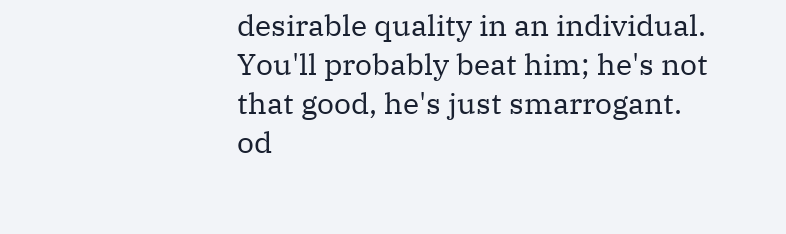desirable quality in an individual.
You'll probably beat him; he's not that good, he's just smarrogant.
od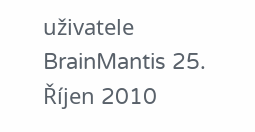uživatele BrainMantis 25. Říjen 2010